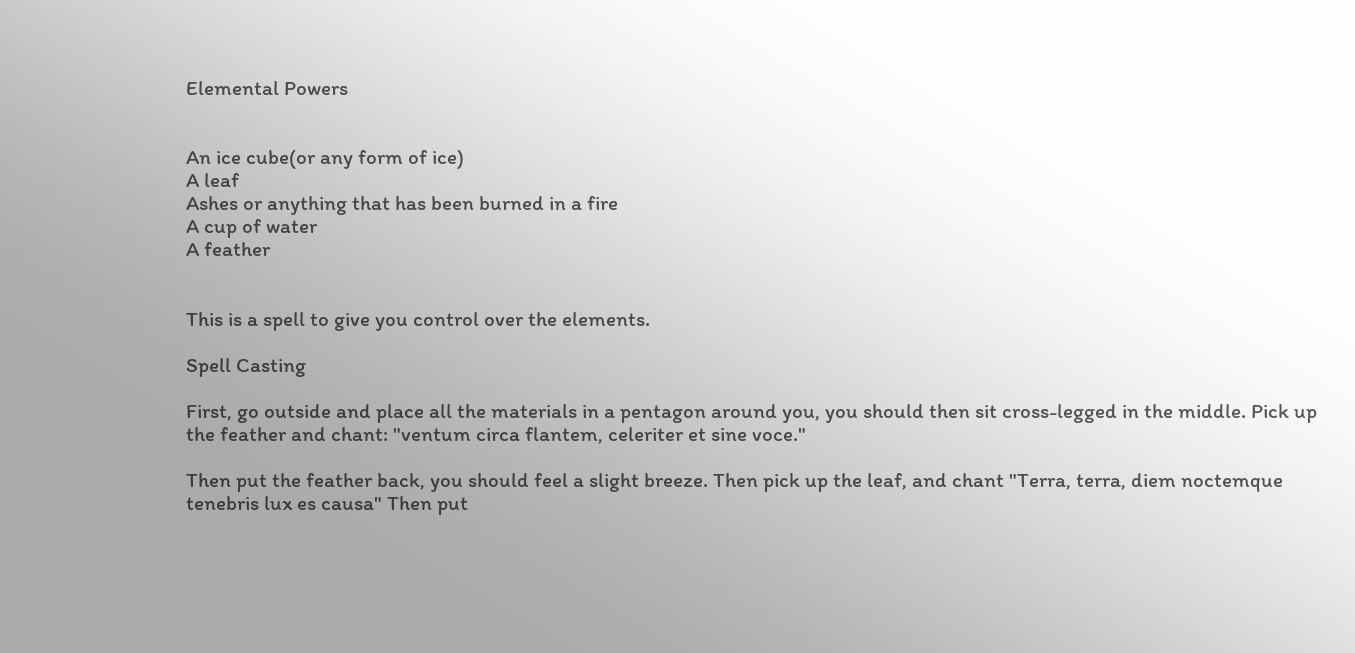Elemental Powers


An ice cube(or any form of ice)
A leaf
Ashes or anything that has been burned in a fire
A cup of water
A feather


This is a spell to give you control over the elements.

Spell Casting

First, go outside and place all the materials in a pentagon around you, you should then sit cross-legged in the middle. Pick up the feather and chant: "ventum circa flantem, celeriter et sine voce."

Then put the feather back, you should feel a slight breeze. Then pick up the leaf, and chant "Terra, terra, diem noctemque tenebris lux es causa" Then put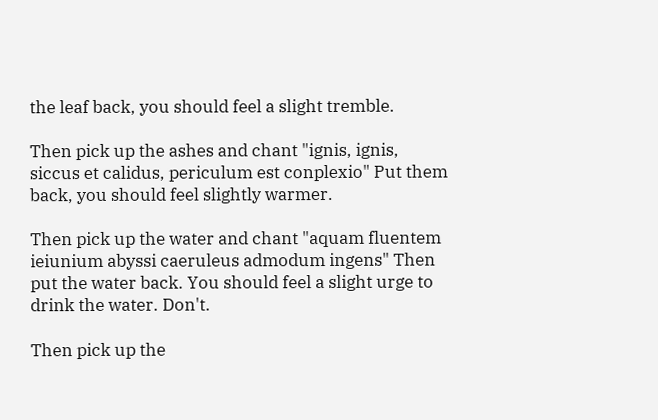the leaf back, you should feel a slight tremble.

Then pick up the ashes and chant "ignis, ignis, siccus et calidus, periculum est conplexio" Put them back, you should feel slightly warmer.

Then pick up the water and chant "aquam fluentem ieiunium abyssi caeruleus admodum ingens" Then put the water back. You should feel a slight urge to drink the water. Don't.

Then pick up the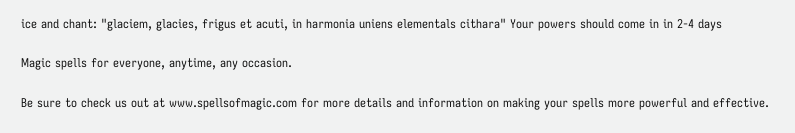ice and chant: "glaciem, glacies, frigus et acuti, in harmonia uniens elementals cithara" Your powers should come in in 2-4 days

Magic spells for everyone, anytime, any occasion.

Be sure to check us out at www.spellsofmagic.com for more details and information on making your spells more powerful and effective.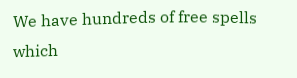We have hundreds of free spells which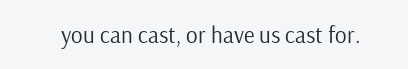you can cast, or have us cast for.